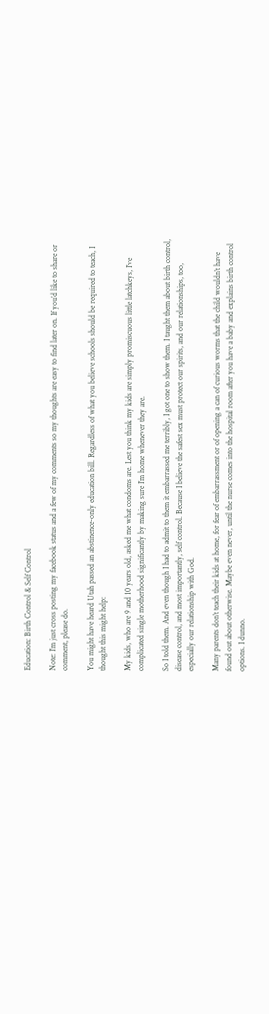Education: Birth Control & Self Control

Note: I’m just cross posting my facebook status and a few of my comments so my thoughts are easy to find later on. If you’d like to share or comment, please do.

You might have heard Utah passed an abstinence-only education bill. Regardless of what you believe schools should be required to teach, I thought this might help:

My kids, who are 9 and 10 years old, asked me what condoms are. Lest you think my kids are simply promiscuous little latchkeys, I’ve complicated single motherhood significantly by making sure I’m home whenever they are.

So I told them. And even though I had to admit to them it embarrassed me terribly, I got one to show them. I taught them about birth control, disease control, and most importantly, self control. Because I believe the safest sex must protect our spirits, and our relationships, too, especially our relationship with God.

Many parents don’t teach their kids at home, for fear of embarrassment or of opening a can of curious worms that the child wouldn’t have found out about otherwise. Maybe even never, until the nurse comes into the hospital room after you have a baby and explains birth control options. I dunno.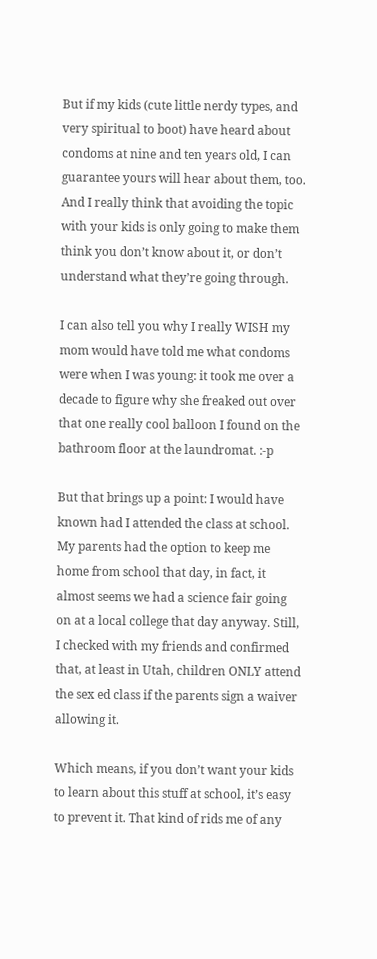But if my kids (cute little nerdy types, and very spiritual to boot) have heard about condoms at nine and ten years old, I can guarantee yours will hear about them, too. And I really think that avoiding the topic with your kids is only going to make them think you don’t know about it, or don’t understand what they’re going through.

I can also tell you why I really WISH my mom would have told me what condoms were when I was young: it took me over a decade to figure why she freaked out over that one really cool balloon I found on the bathroom floor at the laundromat. :-p

But that brings up a point: I would have known had I attended the class at school. My parents had the option to keep me home from school that day, in fact, it almost seems we had a science fair going on at a local college that day anyway. Still, I checked with my friends and confirmed that, at least in Utah, children ONLY attend the sex ed class if the parents sign a waiver allowing it.

Which means, if you don’t want your kids to learn about this stuff at school, it’s easy to prevent it. That kind of rids me of any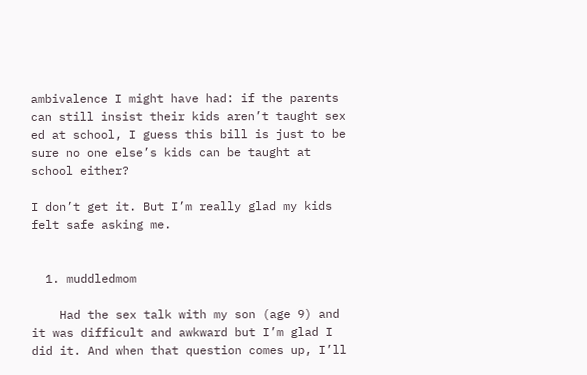ambivalence I might have had: if the parents can still insist their kids aren’t taught sex ed at school, I guess this bill is just to be sure no one else’s kids can be taught at school either?

I don’t get it. But I’m really glad my kids felt safe asking me.


  1. muddledmom

    Had the sex talk with my son (age 9) and it was difficult and awkward but I’m glad I did it. And when that question comes up, I’ll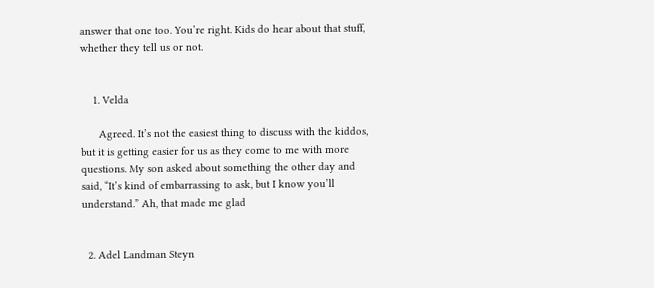answer that one too. You’re right. Kids do hear about that stuff, whether they tell us or not.


    1. Velda

      Agreed. It’s not the easiest thing to discuss with the kiddos, but it is getting easier for us as they come to me with more questions. My son asked about something the other day and said, “It’s kind of embarrassing to ask, but I know you’ll understand.” Ah, that made me glad


  2. Adel Landman Steyn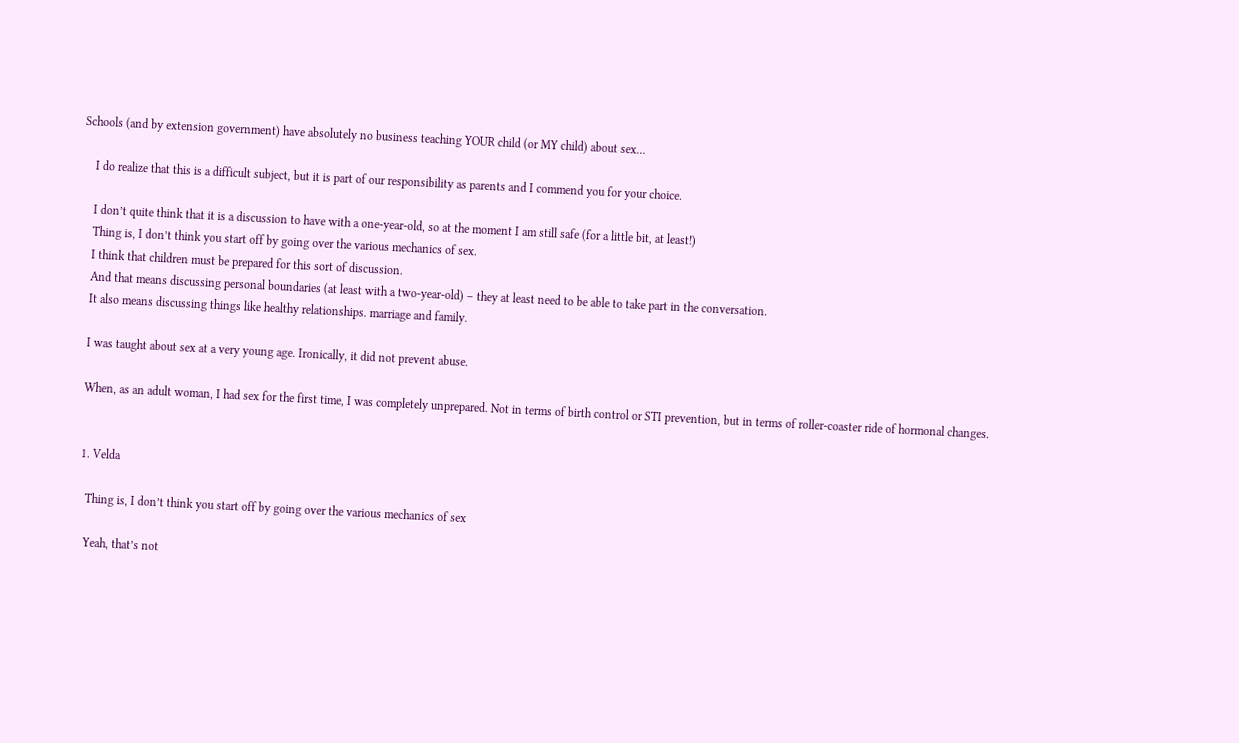Schools (and by extension government) have absolutely no business teaching YOUR child (or MY child) about sex…

    I do realize that this is a difficult subject, but it is part of our responsibility as parents and I commend you for your choice.

    I don’t quite think that it is a discussion to have with a one-year-old, so at the moment I am still safe (for a little bit, at least!)
    Thing is, I don’t think you start off by going over the various mechanics of sex.
    I think that children must be prepared for this sort of discussion.
    And that means discussing personal boundaries (at least with a two-year-old) – they at least need to be able to take part in the conversation.
    It also means discussing things like healthy relationships. marriage and family.

    I was taught about sex at a very young age. Ironically, it did not prevent abuse.

    When, as an adult woman, I had sex for the first time, I was completely unprepared. Not in terms of birth control or STI prevention, but in terms of roller-coaster ride of hormonal changes.


    1. Velda

      Thing is, I don’t think you start off by going over the various mechanics of sex

      Yeah, that’s not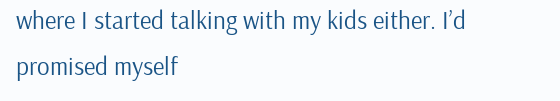where I started talking with my kids either. I’d promised myself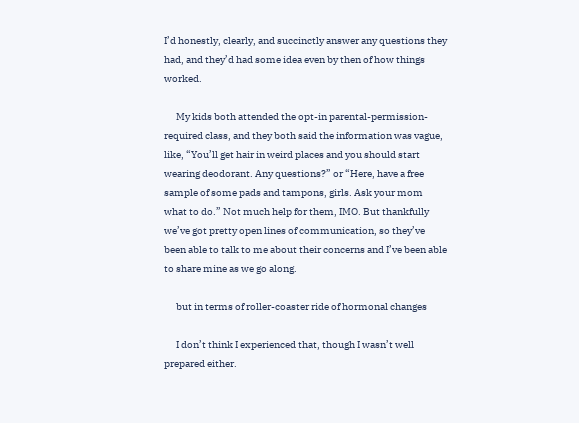I’d honestly, clearly, and succinctly answer any questions they had, and they’d had some idea even by then of how things worked.

      My kids both attended the opt-in parental-permission-required class, and they both said the information was vague, like, “You’ll get hair in weird places and you should start wearing deodorant. Any questions?” or “Here, have a free sample of some pads and tampons, girls. Ask your mom what to do.” Not much help for them, IMO. But thankfully we’ve got pretty open lines of communication, so they’ve been able to talk to me about their concerns and I’ve been able to share mine as we go along.

      but in terms of roller-coaster ride of hormonal changes

      I don’t think I experienced that, though I wasn’t well prepared either.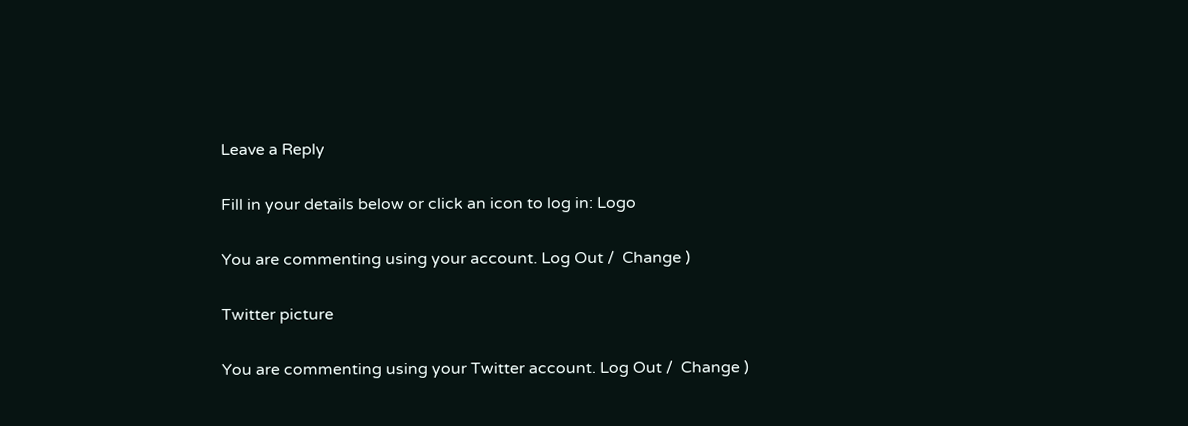Leave a Reply

Fill in your details below or click an icon to log in: Logo

You are commenting using your account. Log Out /  Change )

Twitter picture

You are commenting using your Twitter account. Log Out /  Change )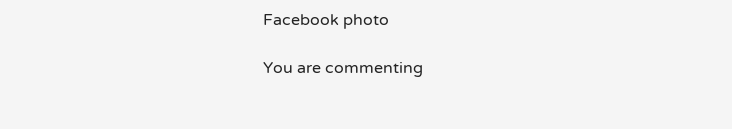Facebook photo

You are commenting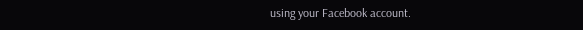using your Facebook account.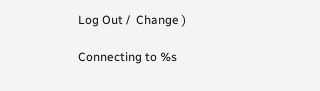Log Out /  Change )

Connecting to %s